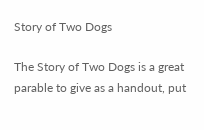Story of Two Dogs

The Story of Two Dogs is a great parable to give as a handout, put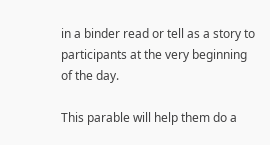in a binder read or tell as a story to participants at the very beginning of the day.

This parable will help them do a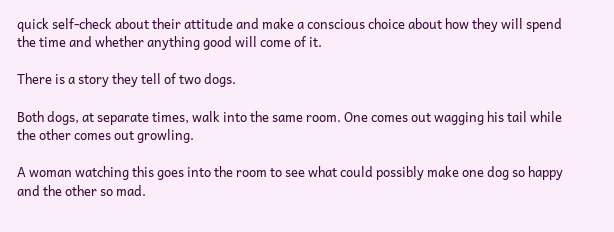quick self-check about their attitude and make a conscious choice about how they will spend the time and whether anything good will come of it.

There is a story they tell of two dogs.

Both dogs, at separate times, walk into the same room. One comes out wagging his tail while the other comes out growling.

A woman watching this goes into the room to see what could possibly make one dog so happy and the other so mad.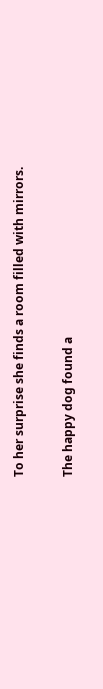To her surprise she finds a room filled with mirrors.

The happy dog found a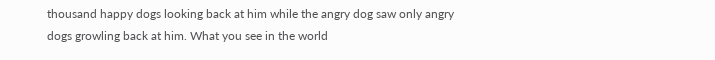thousand happy dogs looking back at him while the angry dog saw only angry dogs growling back at him. What you see in the world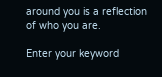around you is a reflection of who you are.

Enter your keyword